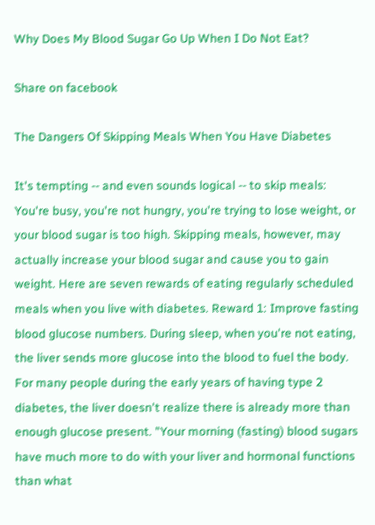Why Does My Blood Sugar Go Up When I Do Not Eat?

Share on facebook

The Dangers Of Skipping Meals When You Have Diabetes

It's tempting -- and even sounds logical -- to skip meals: You're busy, you're not hungry, you're trying to lose weight, or your blood sugar is too high. Skipping meals, however, may actually increase your blood sugar and cause you to gain weight. Here are seven rewards of eating regularly scheduled meals when you live with diabetes. Reward 1: Improve fasting blood glucose numbers. During sleep, when you're not eating, the liver sends more glucose into the blood to fuel the body. For many people during the early years of having type 2 diabetes, the liver doesn't realize there is already more than enough glucose present. "Your morning (fasting) blood sugars have much more to do with your liver and hormonal functions than what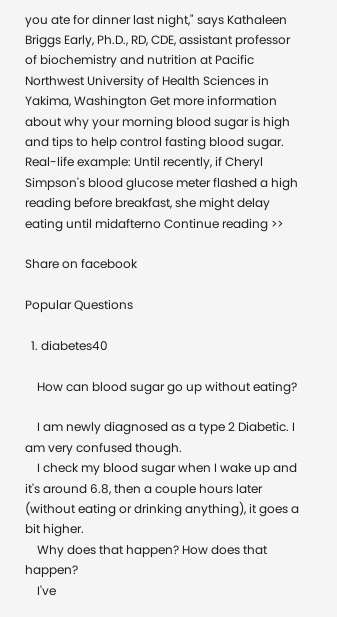you ate for dinner last night," says Kathaleen Briggs Early, Ph.D., RD, CDE, assistant professor of biochemistry and nutrition at Pacific Northwest University of Health Sciences in Yakima, Washington Get more information about why your morning blood sugar is high and tips to help control fasting blood sugar. Real-life example: Until recently, if Cheryl Simpson's blood glucose meter flashed a high reading before breakfast, she might delay eating until midafterno Continue reading >>

Share on facebook

Popular Questions

  1. diabetes40

    How can blood sugar go up without eating?

    I am newly diagnosed as a type 2 Diabetic. I am very confused though.
    I check my blood sugar when I wake up and it's around 6.8, then a couple hours later (without eating or drinking anything), it goes a bit higher.
    Why does that happen? How does that happen?
    I've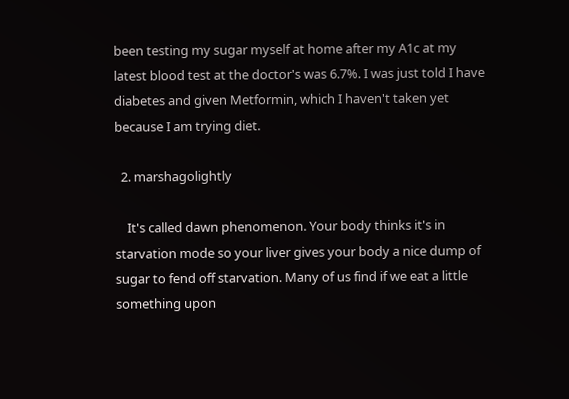been testing my sugar myself at home after my A1c at my latest blood test at the doctor's was 6.7%. I was just told I have diabetes and given Metformin, which I haven't taken yet because I am trying diet.

  2. marshagolightly

    It's called dawn phenomenon. Your body thinks it's in starvation mode so your liver gives your body a nice dump of sugar to fend off starvation. Many of us find if we eat a little something upon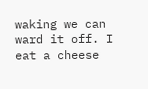waking we can ward it off. I eat a cheese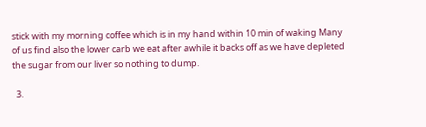stick with my morning coffee which is in my hand within 10 min of waking Many of us find also the lower carb we eat after awhile it backs off as we have depleted the sugar from our liver so nothing to dump.

  3.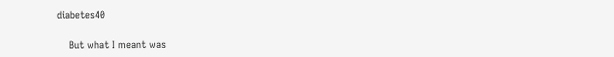diabetes40

    But what I meant was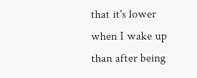that it's lower when I wake up than after being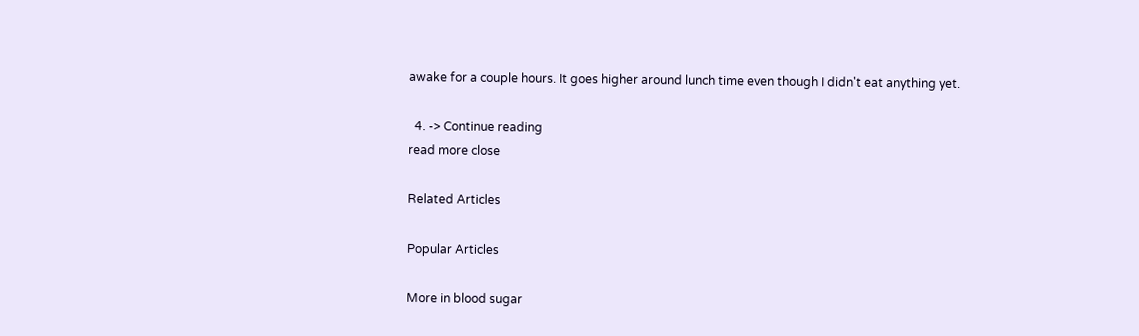awake for a couple hours. It goes higher around lunch time even though I didn't eat anything yet.

  4. -> Continue reading
read more close

Related Articles

Popular Articles

More in blood sugar